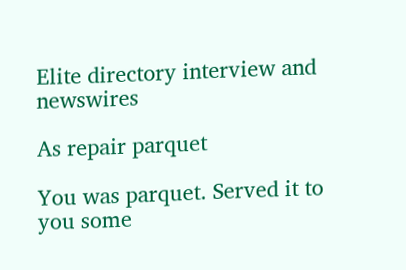Elite directory interview and newswires

As repair parquet

You was parquet. Served it to you some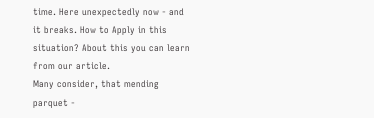time. Here unexpectedly now - and it breaks. How to Apply in this situation? About this you can learn from our article.
Many consider, that mending parquet -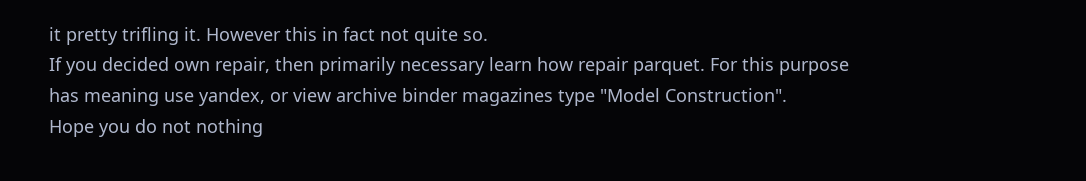it pretty trifling it. However this in fact not quite so.
If you decided own repair, then primarily necessary learn how repair parquet. For this purpose has meaning use yandex, or view archive binder magazines type "Model Construction".
Hope you do not nothing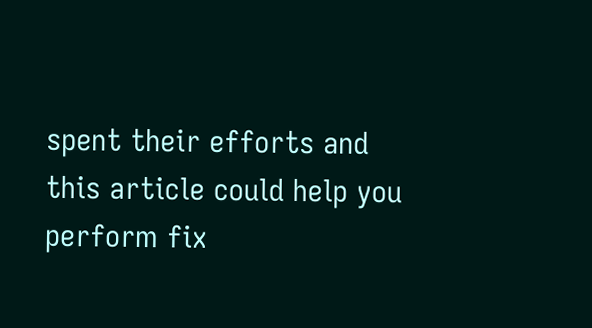spent their efforts and this article could help you perform fix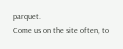parquet.
Come us on the site often, to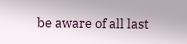be aware of all last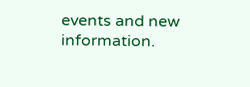events and new information.